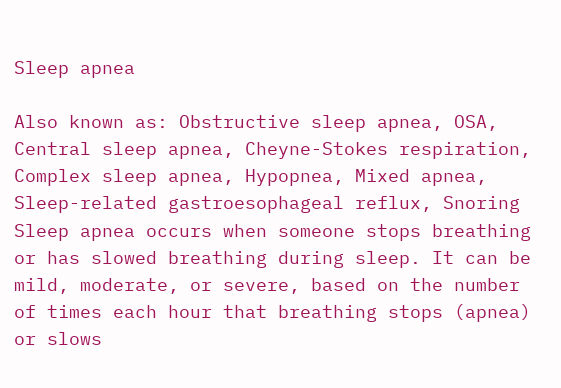Sleep apnea

Also known as: Obstructive sleep apnea, OSA, Central sleep apnea, Cheyne-Stokes respiration, Complex sleep apnea, Hypopnea, Mixed apnea, Sleep-related gastroesophageal reflux, Snoring
Sleep apnea occurs when someone stops breathing or has slowed breathing during sleep. It can be mild, moderate, or severe, based on the number of times each hour that breathing stops (apnea) or slows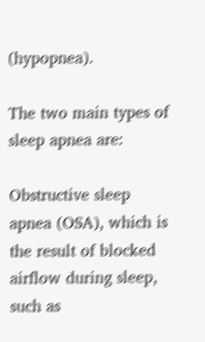(hypopnea).

The two main types of sleep apnea are:

Obstructive sleep apnea (OSA), which is the result of blocked airflow during sleep, such as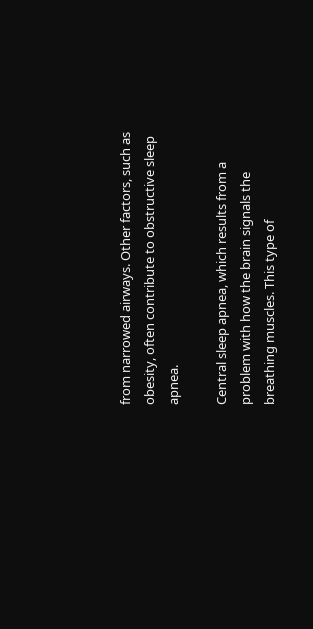from narrowed airways. Other factors, such as obesity, often contribute to obstructive sleep apnea.

Central sleep apnea, which results from a problem with how the brain signals the breathing muscles. This type of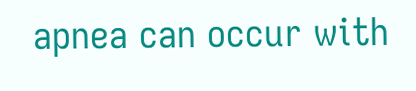apnea can occur with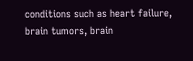conditions such as heart failure, brain tumors, brain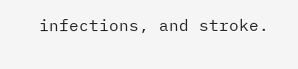infections, and stroke.